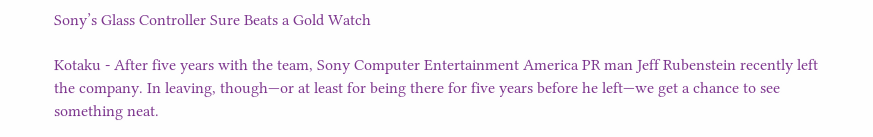Sony’s Glass Controller Sure Beats a Gold Watch

Kotaku - After five years with the team, Sony Computer Entertainment America PR man Jeff Rubenstein recently left the company. In leaving, though—or at least for being there for five years before he left—we get a chance to see something neat.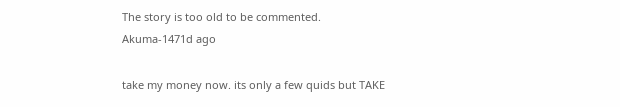The story is too old to be commented.
Akuma-1471d ago

take my money now. its only a few quids but TAKE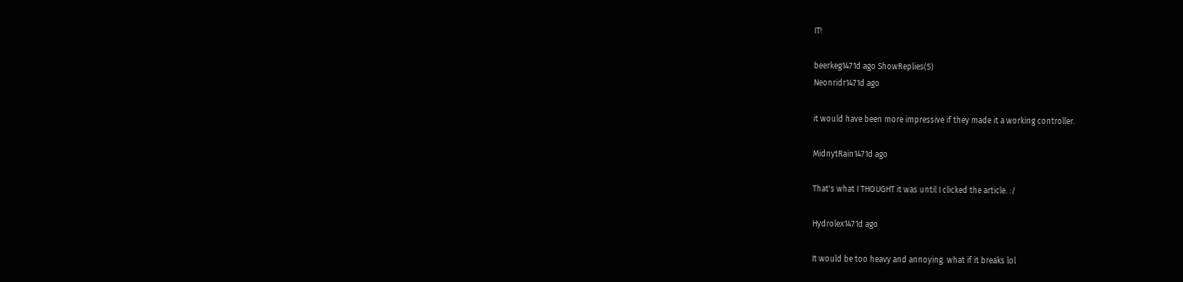IT!

beerkeg1471d ago ShowReplies(5)
Neonridr1471d ago

it would have been more impressive if they made it a working controller.

MidnytRain1471d ago

That's what I THOUGHT it was until I clicked the article. :/

Hydrolex1471d ago

It would be too heavy and annoying. what if it breaks lol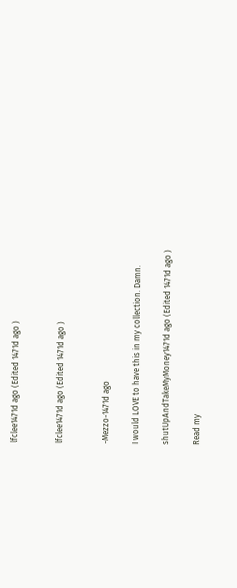lfclee1471d ago (Edited 1471d ago )


lfclee1471d ago (Edited 1471d ago )


-Mezzo-1471d ago

I would LOVE to have this in my collection. Damn.

shutUpAndTakeMyMoney1471d ago (Edited 1471d ago )

Read my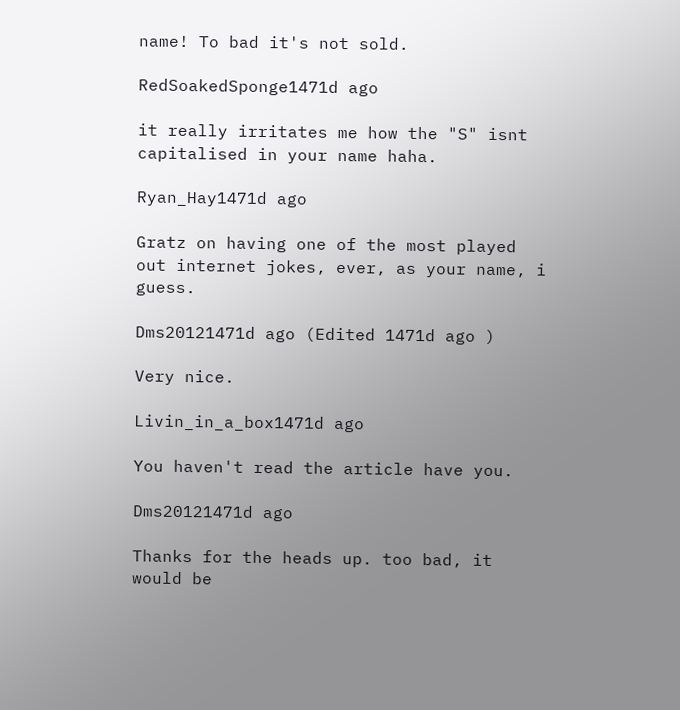name! To bad it's not sold.

RedSoakedSponge1471d ago

it really irritates me how the "S" isnt capitalised in your name haha.

Ryan_Hay1471d ago

Gratz on having one of the most played out internet jokes, ever, as your name, i guess.

Dms20121471d ago (Edited 1471d ago )

Very nice.

Livin_in_a_box1471d ago

You haven't read the article have you.

Dms20121471d ago

Thanks for the heads up. too bad, it would be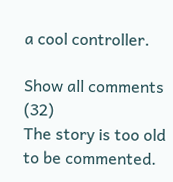a cool controller.

Show all comments (32)
The story is too old to be commented.